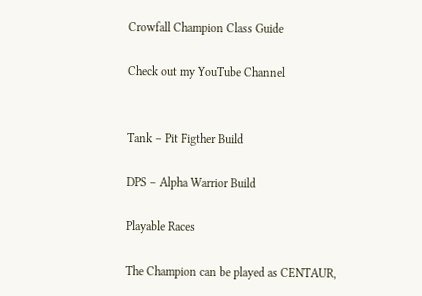Crowfall Champion Class Guide

Check out my YouTube Channel


Tank – Pit Figther Build

DPS – Alpha Warrior Build

Playable Races

The Champion can be played as CENTAUR,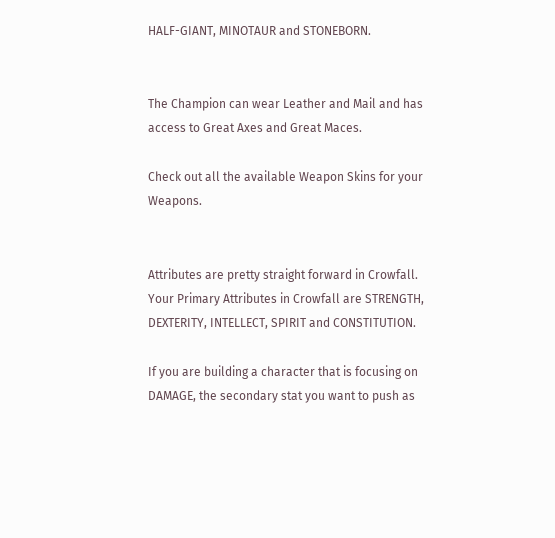HALF-GIANT, MINOTAUR and STONEBORN.


The Champion can wear Leather and Mail and has access to Great Axes and Great Maces.

Check out all the available Weapon Skins for your Weapons.


Attributes are pretty straight forward in Crowfall. Your Primary Attributes in Crowfall are STRENGTH, DEXTERITY, INTELLECT, SPIRIT and CONSTITUTION.

If you are building a character that is focusing on DAMAGE, the secondary stat you want to push as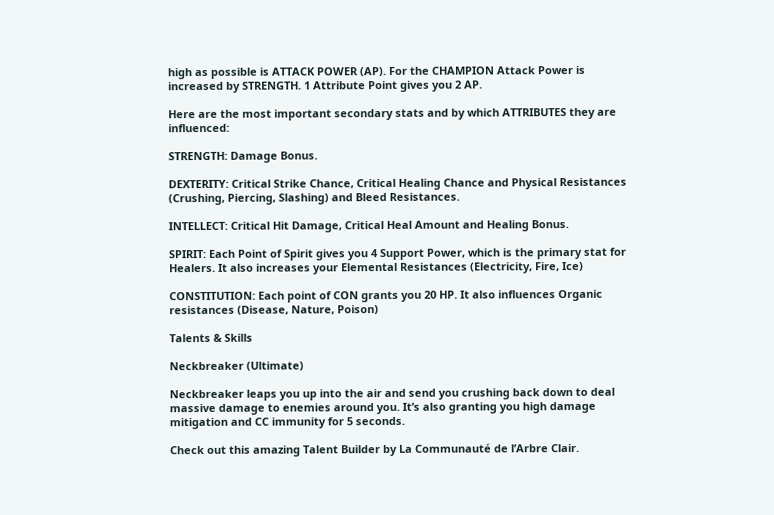high as possible is ATTACK POWER (AP). For the CHAMPION Attack Power is increased by STRENGTH. 1 Attribute Point gives you 2 AP.

Here are the most important secondary stats and by which ATTRIBUTES they are influenced:

STRENGTH: Damage Bonus.

DEXTERITY: Critical Strike Chance, Critical Healing Chance and Physical Resistances (Crushing, Piercing, Slashing) and Bleed Resistances.

INTELLECT: Critical Hit Damage, Critical Heal Amount and Healing Bonus.

SPIRIT: Each Point of Spirit gives you 4 Support Power, which is the primary stat for Healers. It also increases your Elemental Resistances (Electricity, Fire, Ice)

CONSTITUTION: Each point of CON grants you 20 HP. It also influences Organic resistances (Disease, Nature, Poison)

Talents & Skills

Neckbreaker (Ultimate)

Neckbreaker leaps you up into the air and send you crushing back down to deal massive damage to enemies around you. It’s also granting you high damage mitigation and CC immunity for 5 seconds.

Check out this amazing Talent Builder by La Communauté de l’Arbre Clair.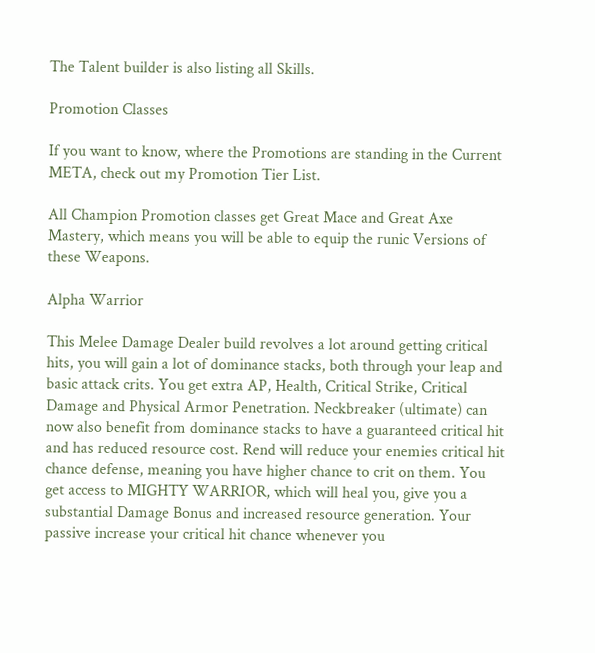The Talent builder is also listing all Skills.

Promotion Classes

If you want to know, where the Promotions are standing in the Current META, check out my Promotion Tier List.

All Champion Promotion classes get Great Mace and Great Axe Mastery, which means you will be able to equip the runic Versions of these Weapons.

Alpha Warrior

This Melee Damage Dealer build revolves a lot around getting critical hits, you will gain a lot of dominance stacks, both through your leap and basic attack crits. You get extra AP, Health, Critical Strike, Critical Damage and Physical Armor Penetration. Neckbreaker (ultimate) can now also benefit from dominance stacks to have a guaranteed critical hit and has reduced resource cost. Rend will reduce your enemies critical hit chance defense, meaning you have higher chance to crit on them. You get access to MIGHTY WARRIOR, which will heal you, give you a substantial Damage Bonus and increased resource generation. Your passive increase your critical hit chance whenever you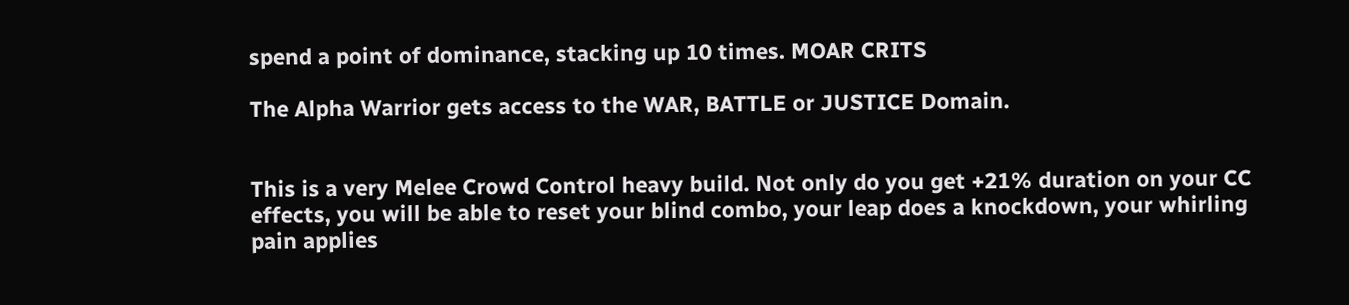spend a point of dominance, stacking up 10 times. MOAR CRITS

The Alpha Warrior gets access to the WAR, BATTLE or JUSTICE Domain.


This is a very Melee Crowd Control heavy build. Not only do you get +21% duration on your CC effects, you will be able to reset your blind combo, your leap does a knockdown, your whirling pain applies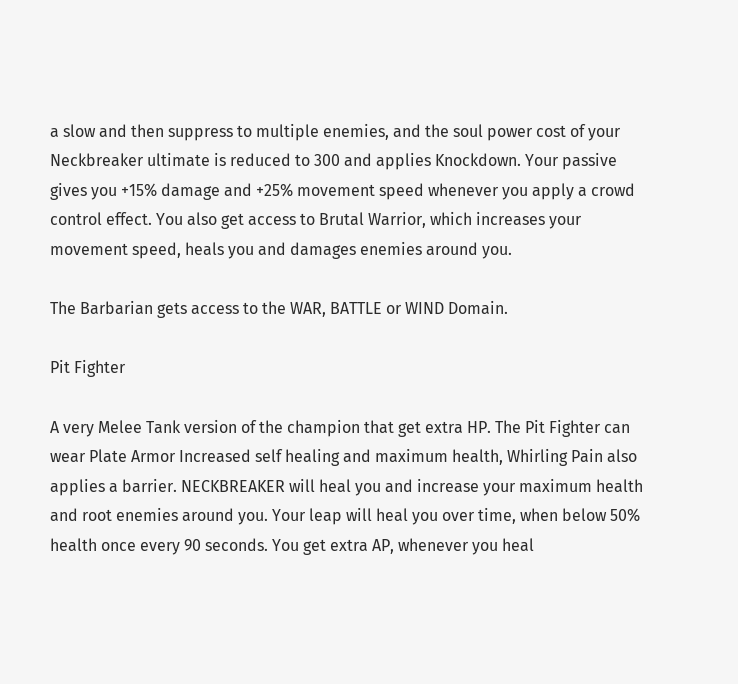a slow and then suppress to multiple enemies, and the soul power cost of your Neckbreaker ultimate is reduced to 300 and applies Knockdown. Your passive gives you +15% damage and +25% movement speed whenever you apply a crowd control effect. You also get access to Brutal Warrior, which increases your movement speed, heals you and damages enemies around you.

The Barbarian gets access to the WAR, BATTLE or WIND Domain.

Pit Fighter

A very Melee Tank version of the champion that get extra HP. The Pit Fighter can wear Plate Armor Increased self healing and maximum health, Whirling Pain also applies a barrier. NECKBREAKER will heal you and increase your maximum health and root enemies around you. Your leap will heal you over time, when below 50% health once every 90 seconds. You get extra AP, whenever you heal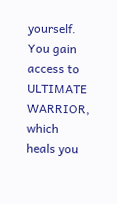yourself. You gain access to ULTIMATE WARRIOR, which heals you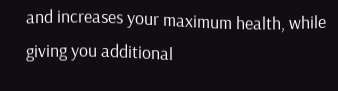and increases your maximum health, while giving you additional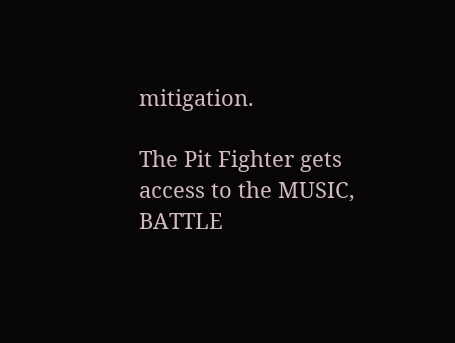mitigation.

The Pit Fighter gets access to the MUSIC, BATTLE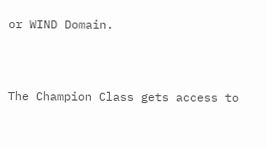or WIND Domain.


The Champion Class gets access to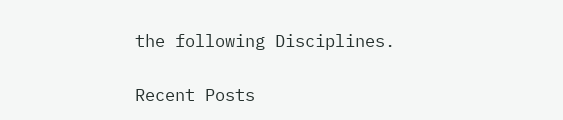the following Disciplines.

Recent Posts